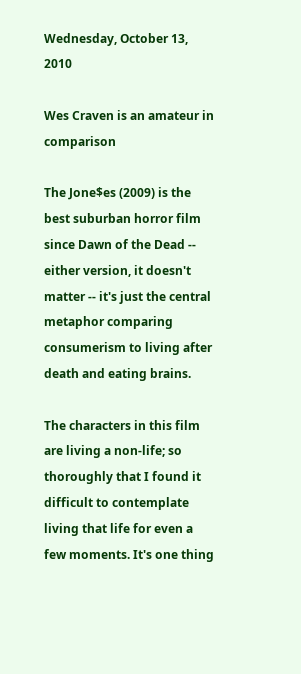Wednesday, October 13, 2010

Wes Craven is an amateur in comparison

The Jone$es (2009) is the best suburban horror film since Dawn of the Dead -- either version, it doesn't matter -- it's just the central metaphor comparing consumerism to living after death and eating brains.

The characters in this film are living a non-life; so thoroughly that I found it difficult to contemplate living that life for even a few moments. It's one thing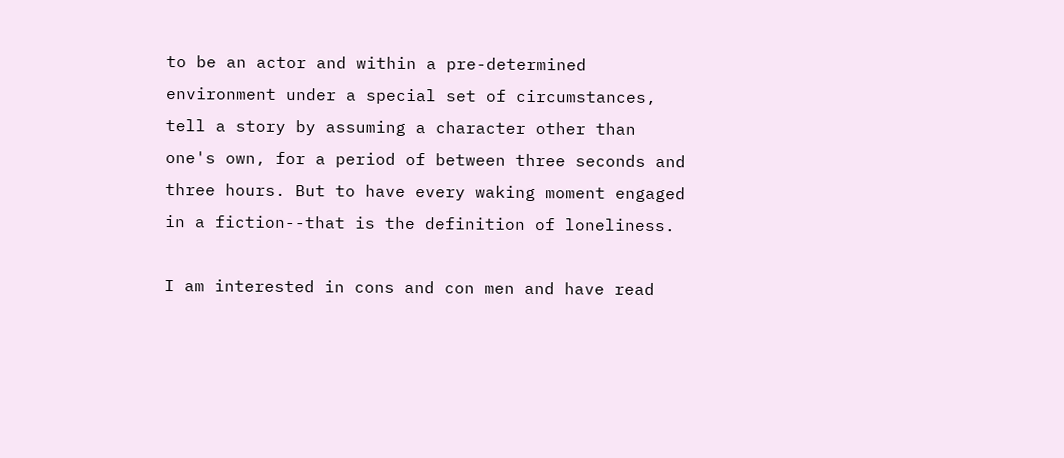to be an actor and within a pre-determined environment under a special set of circumstances, tell a story by assuming a character other than one's own, for a period of between three seconds and three hours. But to have every waking moment engaged in a fiction--that is the definition of loneliness.

I am interested in cons and con men and have read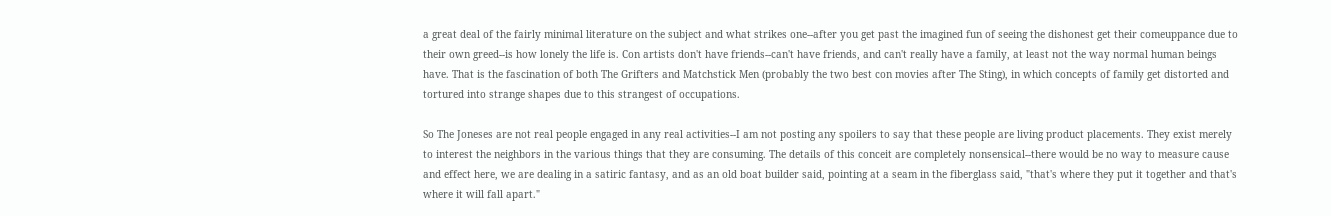a great deal of the fairly minimal literature on the subject and what strikes one--after you get past the imagined fun of seeing the dishonest get their comeuppance due to their own greed--is how lonely the life is. Con artists don't have friends--can't have friends, and can't really have a family, at least not the way normal human beings have. That is the fascination of both The Grifters and Matchstick Men (probably the two best con movies after The Sting), in which concepts of family get distorted and tortured into strange shapes due to this strangest of occupations.

So The Joneses are not real people engaged in any real activities--I am not posting any spoilers to say that these people are living product placements. They exist merely to interest the neighbors in the various things that they are consuming. The details of this conceit are completely nonsensical--there would be no way to measure cause and effect here, we are dealing in a satiric fantasy, and as an old boat builder said, pointing at a seam in the fiberglass said, "that's where they put it together and that's where it will fall apart."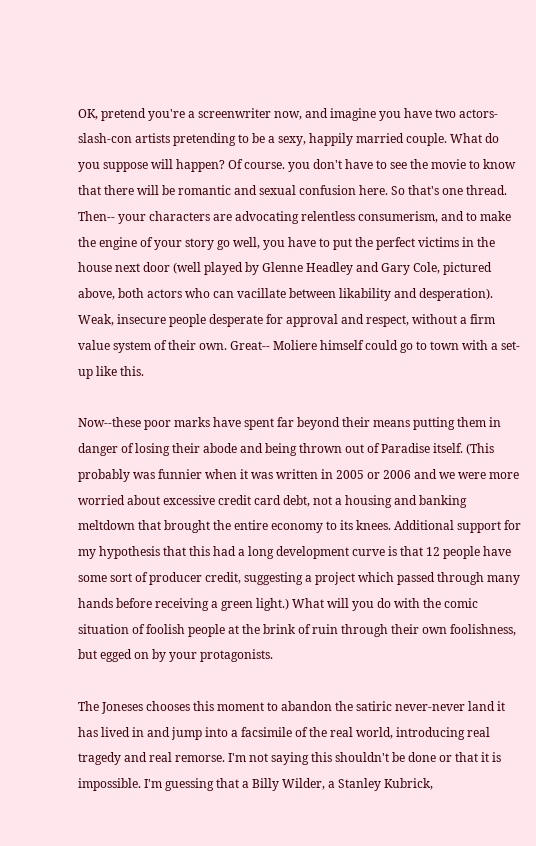OK, pretend you're a screenwriter now, and imagine you have two actors-slash-con artists pretending to be a sexy, happily married couple. What do you suppose will happen? Of course. you don't have to see the movie to know that there will be romantic and sexual confusion here. So that's one thread. Then-- your characters are advocating relentless consumerism, and to make the engine of your story go well, you have to put the perfect victims in the house next door (well played by Glenne Headley and Gary Cole, pictured above, both actors who can vacillate between likability and desperation). Weak, insecure people desperate for approval and respect, without a firm value system of their own. Great-- Moliere himself could go to town with a set-up like this.

Now--these poor marks have spent far beyond their means putting them in danger of losing their abode and being thrown out of Paradise itself. (This probably was funnier when it was written in 2005 or 2006 and we were more worried about excessive credit card debt, not a housing and banking meltdown that brought the entire economy to its knees. Additional support for my hypothesis that this had a long development curve is that 12 people have some sort of producer credit, suggesting a project which passed through many hands before receiving a green light.) What will you do with the comic situation of foolish people at the brink of ruin through their own foolishness, but egged on by your protagonists.

The Joneses chooses this moment to abandon the satiric never-never land it has lived in and jump into a facsimile of the real world, introducing real tragedy and real remorse. I'm not saying this shouldn't be done or that it is impossible. I'm guessing that a Billy Wilder, a Stanley Kubrick,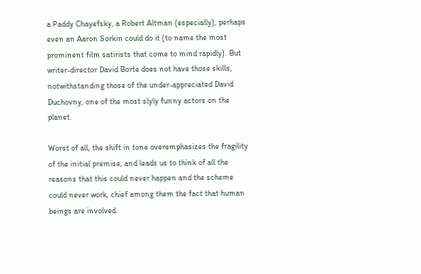a Paddy Chayefsky, a Robert Altman (especially), perhaps even an Aaron Sorkin could do it (to name the most prominent film satirists that come to mind rapidly). But writer-director David Borte does not have those skills, notwithstanding those of the under-appreciated David Duchovny, one of the most slyly funny actors on the planet.

Worst of all, the shift in tone overemphasizes the fragility of the initial premise, and leads us to think of all the reasons that this could never happen and the scheme could never work, chief among them the fact that human beings are involved.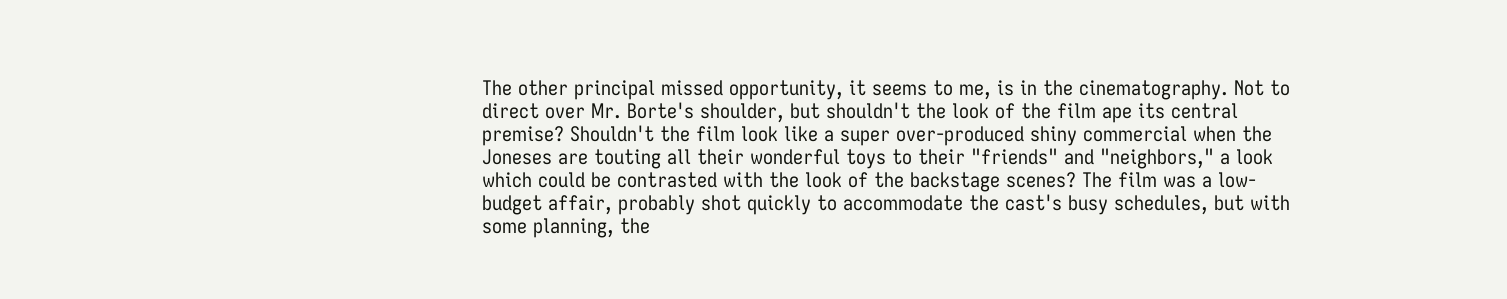The other principal missed opportunity, it seems to me, is in the cinematography. Not to direct over Mr. Borte's shoulder, but shouldn't the look of the film ape its central premise? Shouldn't the film look like a super over-produced shiny commercial when the Joneses are touting all their wonderful toys to their "friends" and "neighbors," a look which could be contrasted with the look of the backstage scenes? The film was a low-budget affair, probably shot quickly to accommodate the cast's busy schedules, but with some planning, the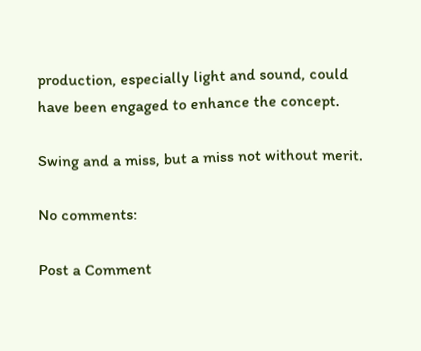production, especially light and sound, could have been engaged to enhance the concept.

Swing and a miss, but a miss not without merit.

No comments:

Post a Comment